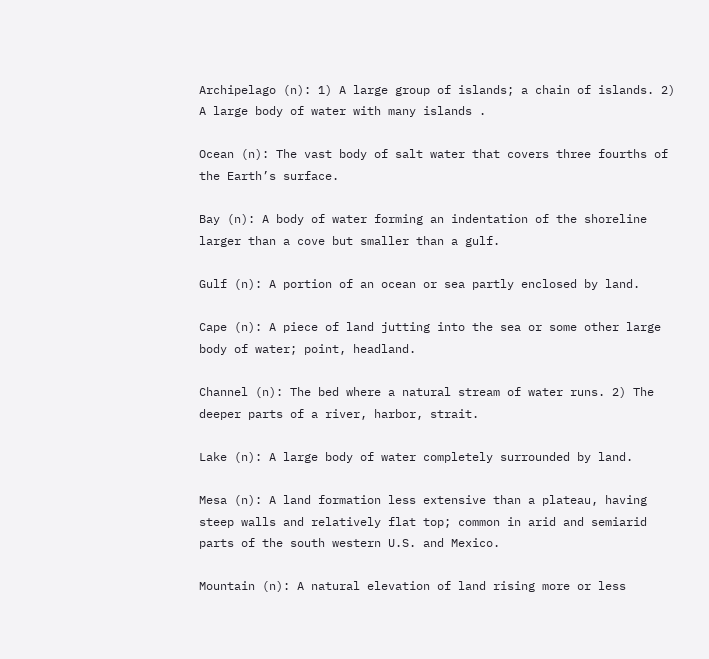Archipelago (n): 1) A large group of islands; a chain of islands. 2) A large body of water with many islands .

Ocean (n): The vast body of salt water that covers three fourths of the Earth’s surface.

Bay (n): A body of water forming an indentation of the shoreline larger than a cove but smaller than a gulf.

Gulf (n): A portion of an ocean or sea partly enclosed by land.

Cape (n): A piece of land jutting into the sea or some other large body of water; point, headland.

Channel (n): The bed where a natural stream of water runs. 2) The deeper parts of a river, harbor, strait.

Lake (n): A large body of water completely surrounded by land.

Mesa (n): A land formation less extensive than a plateau, having steep walls and relatively flat top; common in arid and semiarid parts of the south western U.S. and Mexico.

Mountain (n): A natural elevation of land rising more or less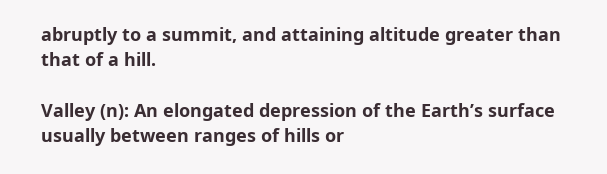abruptly to a summit, and attaining altitude greater than that of a hill.

Valley (n): An elongated depression of the Earth’s surface usually between ranges of hills or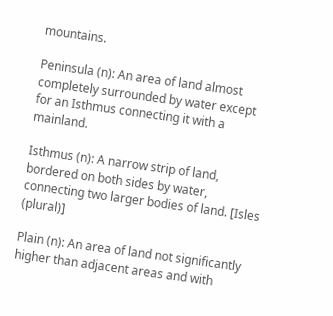mountains.

Peninsula (n): An area of land almost completely surrounded by water except for an Isthmus connecting it with a mainland.

Isthmus (n): A narrow strip of land, bordered on both sides by water, connecting two larger bodies of land. [Isles (plural)]

Plain (n): An area of land not significantly higher than adjacent areas and with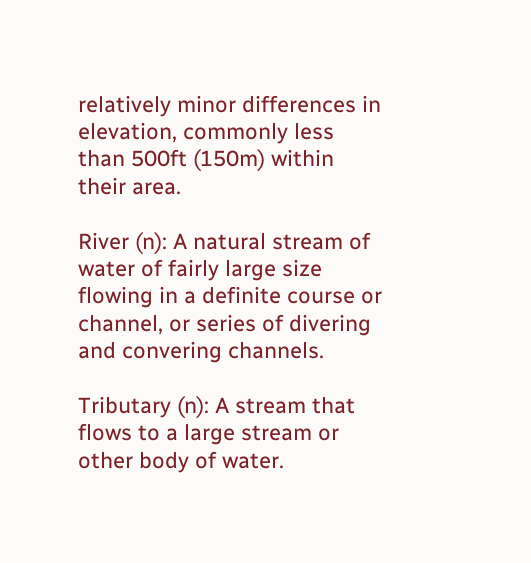relatively minor differences in elevation, commonly less than 500ft (150m) within their area.

River (n): A natural stream of water of fairly large size flowing in a definite course or channel, or series of divering and convering channels.

Tributary (n): A stream that flows to a large stream or other body of water.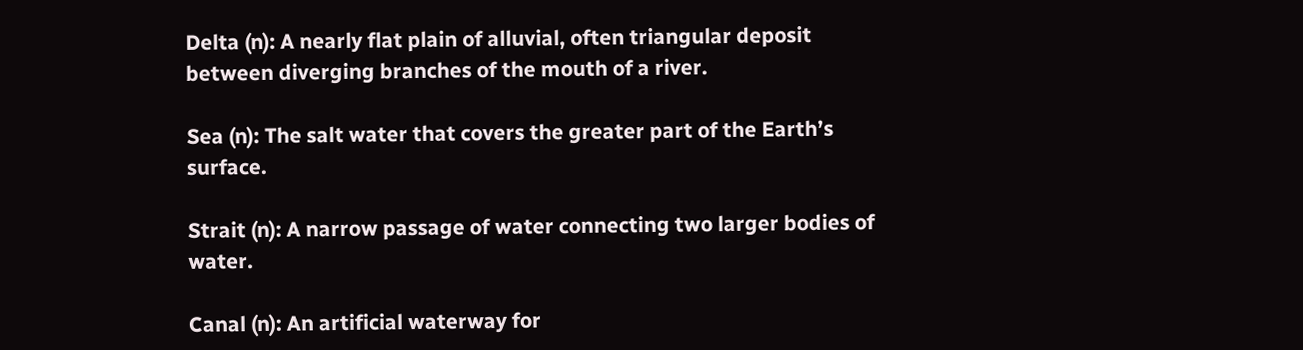Delta (n): A nearly flat plain of alluvial, often triangular deposit between diverging branches of the mouth of a river.

Sea (n): The salt water that covers the greater part of the Earth’s surface.

Strait (n): A narrow passage of water connecting two larger bodies of water.

Canal (n): An artificial waterway for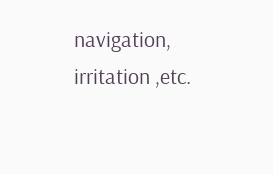navigation, irritation ,etc.